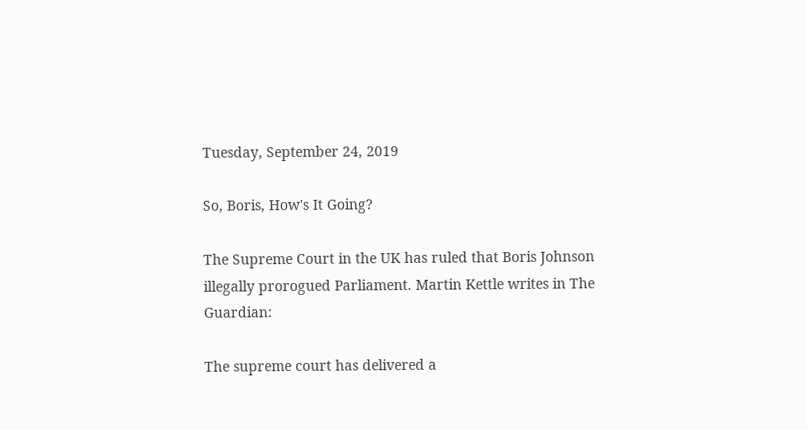Tuesday, September 24, 2019

So, Boris, How's It Going?

The Supreme Court in the UK has ruled that Boris Johnson illegally prorogued Parliament. Martin Kettle writes in The Guardian:

The supreme court has delivered a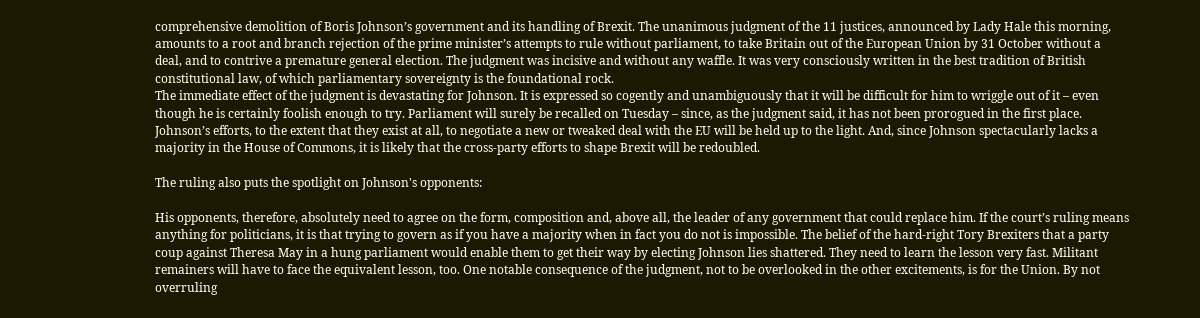comprehensive demolition of Boris Johnson’s government and its handling of Brexit. The unanimous judgment of the 11 justices, announced by Lady Hale this morning, amounts to a root and branch rejection of the prime minister’s attempts to rule without parliament, to take Britain out of the European Union by 31 October without a deal, and to contrive a premature general election. The judgment was incisive and without any waffle. It was very consciously written in the best tradition of British constitutional law, of which parliamentary sovereignty is the foundational rock.
The immediate effect of the judgment is devastating for Johnson. It is expressed so cogently and unambiguously that it will be difficult for him to wriggle out of it – even though he is certainly foolish enough to try. Parliament will surely be recalled on Tuesday – since, as the judgment said, it has not been prorogued in the first place. Johnson’s efforts, to the extent that they exist at all, to negotiate a new or tweaked deal with the EU will be held up to the light. And, since Johnson spectacularly lacks a majority in the House of Commons, it is likely that the cross-party efforts to shape Brexit will be redoubled.

The ruling also puts the spotlight on Johnson's opponents:

His opponents, therefore, absolutely need to agree on the form, composition and, above all, the leader of any government that could replace him. If the court’s ruling means anything for politicians, it is that trying to govern as if you have a majority when in fact you do not is impossible. The belief of the hard-right Tory Brexiters that a party coup against Theresa May in a hung parliament would enable them to get their way by electing Johnson lies shattered. They need to learn the lesson very fast. Militant remainers will have to face the equivalent lesson, too. One notable consequence of the judgment, not to be overlooked in the other excitements, is for the Union. By not overruling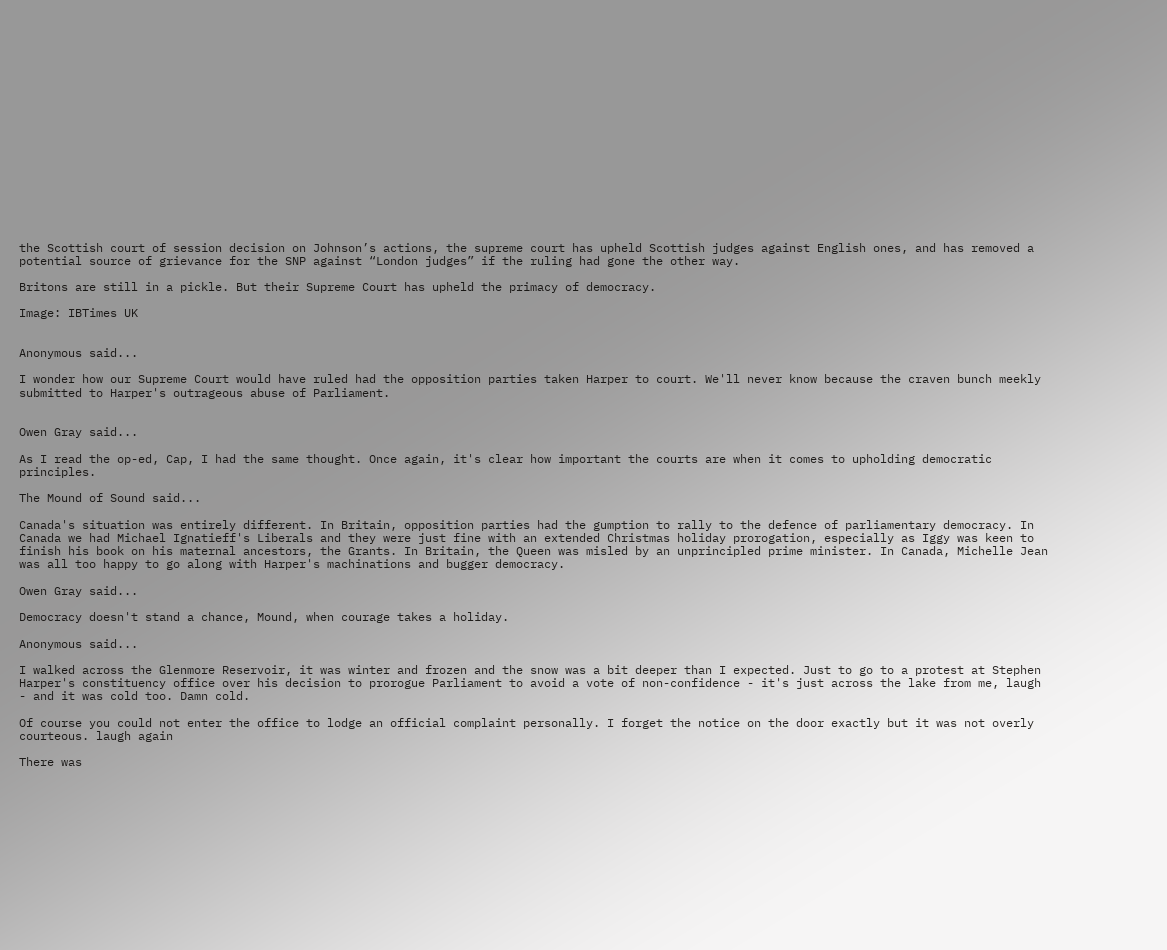the Scottish court of session decision on Johnson’s actions, the supreme court has upheld Scottish judges against English ones, and has removed a potential source of grievance for the SNP against “London judges” if the ruling had gone the other way.

Britons are still in a pickle. But their Supreme Court has upheld the primacy of democracy.

Image: IBTimes UK


Anonymous said...

I wonder how our Supreme Court would have ruled had the opposition parties taken Harper to court. We'll never know because the craven bunch meekly submitted to Harper's outrageous abuse of Parliament.


Owen Gray said...

As I read the op-ed, Cap, I had the same thought. Once again, it's clear how important the courts are when it comes to upholding democratic principles.

The Mound of Sound said...

Canada's situation was entirely different. In Britain, opposition parties had the gumption to rally to the defence of parliamentary democracy. In Canada we had Michael Ignatieff's Liberals and they were just fine with an extended Christmas holiday prorogation, especially as Iggy was keen to finish his book on his maternal ancestors, the Grants. In Britain, the Queen was misled by an unprincipled prime minister. In Canada, Michelle Jean was all too happy to go along with Harper's machinations and bugger democracy.

Owen Gray said...

Democracy doesn't stand a chance, Mound, when courage takes a holiday.

Anonymous said...

I walked across the Glenmore Reservoir, it was winter and frozen and the snow was a bit deeper than I expected. Just to go to a protest at Stephen Harper's constituency office over his decision to prorogue Parliament to avoid a vote of non-confidence - it's just across the lake from me, laugh - and it was cold too. Damn cold.

Of course you could not enter the office to lodge an official complaint personally. I forget the notice on the door exactly but it was not overly courteous. laugh again

There was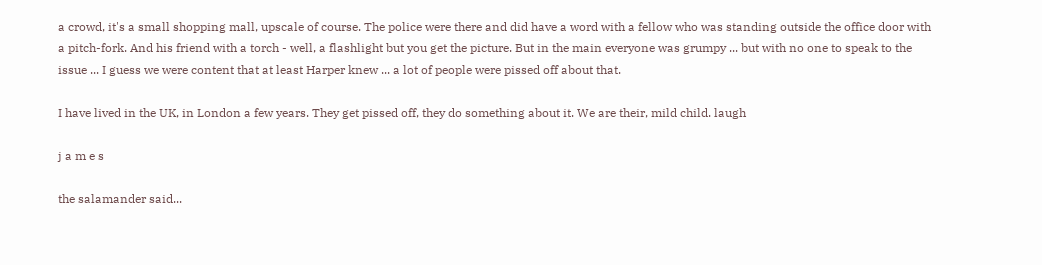a crowd, it's a small shopping mall, upscale of course. The police were there and did have a word with a fellow who was standing outside the office door with a pitch-fork. And his friend with a torch - well, a flashlight but you get the picture. But in the main everyone was grumpy ... but with no one to speak to the issue ... I guess we were content that at least Harper knew ... a lot of people were pissed off about that.

I have lived in the UK, in London a few years. They get pissed off, they do something about it. We are their, mild child. laugh

j a m e s

the salamander said...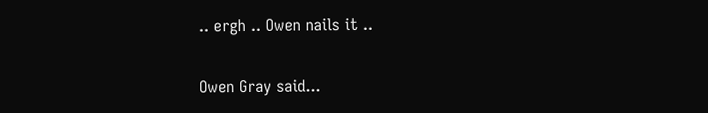.. ergh .. Owen nails it ..

Owen Gray said...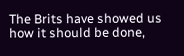The Brits have showed us how it should be done,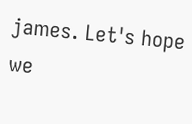james. Let's hope we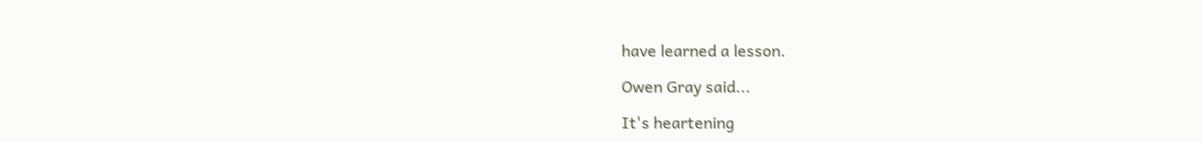have learned a lesson.

Owen Gray said...

It's heartening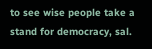to see wise people take a stand for democracy, sal.